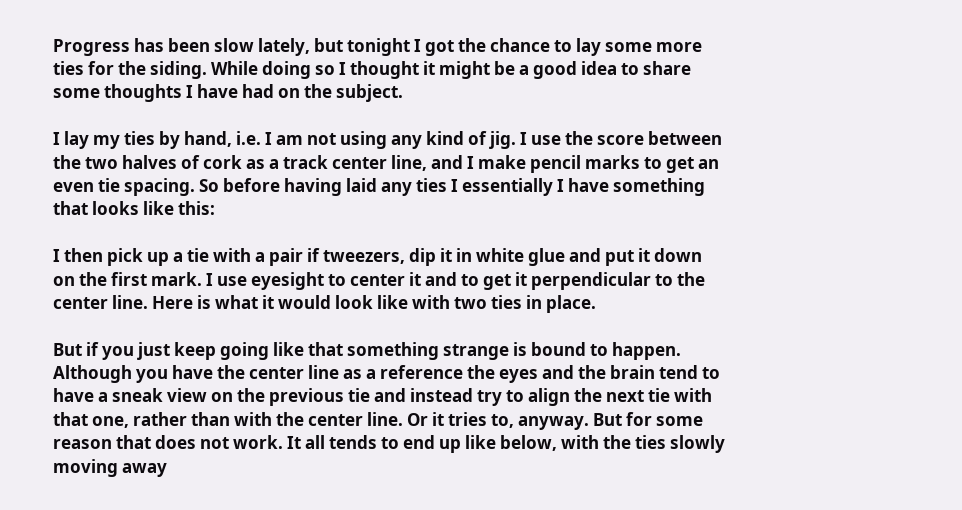Progress has been slow lately, but tonight I got the chance to lay some more ties for the siding. While doing so I thought it might be a good idea to share some thoughts I have had on the subject.

I lay my ties by hand, i.e. I am not using any kind of jig. I use the score between the two halves of cork as a track center line, and I make pencil marks to get an even tie spacing. So before having laid any ties I essentially I have something that looks like this:

I then pick up a tie with a pair if tweezers, dip it in white glue and put it down on the first mark. I use eyesight to center it and to get it perpendicular to the center line. Here is what it would look like with two ties in place.

But if you just keep going like that something strange is bound to happen. Although you have the center line as a reference the eyes and the brain tend to have a sneak view on the previous tie and instead try to align the next tie with that one, rather than with the center line. Or it tries to, anyway. But for some reason that does not work. It all tends to end up like below, with the ties slowly moving away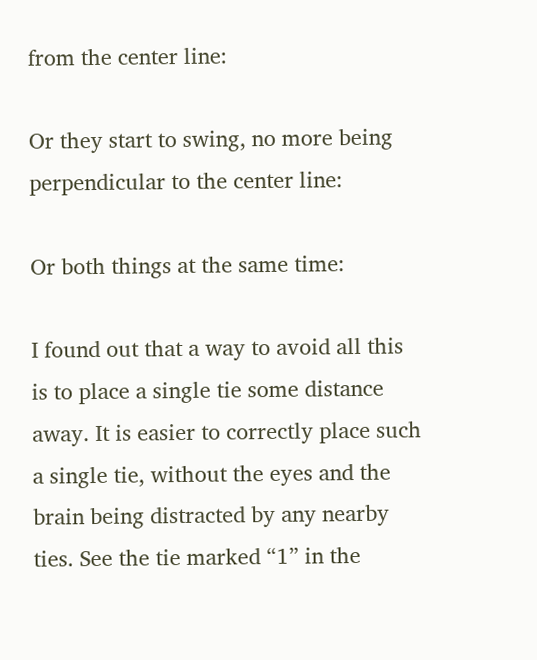from the center line:

Or they start to swing, no more being perpendicular to the center line:

Or both things at the same time:

I found out that a way to avoid all this is to place a single tie some distance away. It is easier to correctly place such a single tie, without the eyes and the brain being distracted by any nearby ties. See the tie marked “1” in the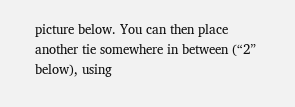picture below. You can then place another tie somewhere in between (“2” below), using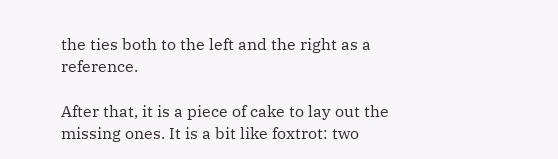the ties both to the left and the right as a reference.

After that, it is a piece of cake to lay out the missing ones. It is a bit like foxtrot: two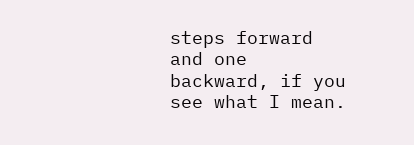steps forward and one backward, if you see what I mean.